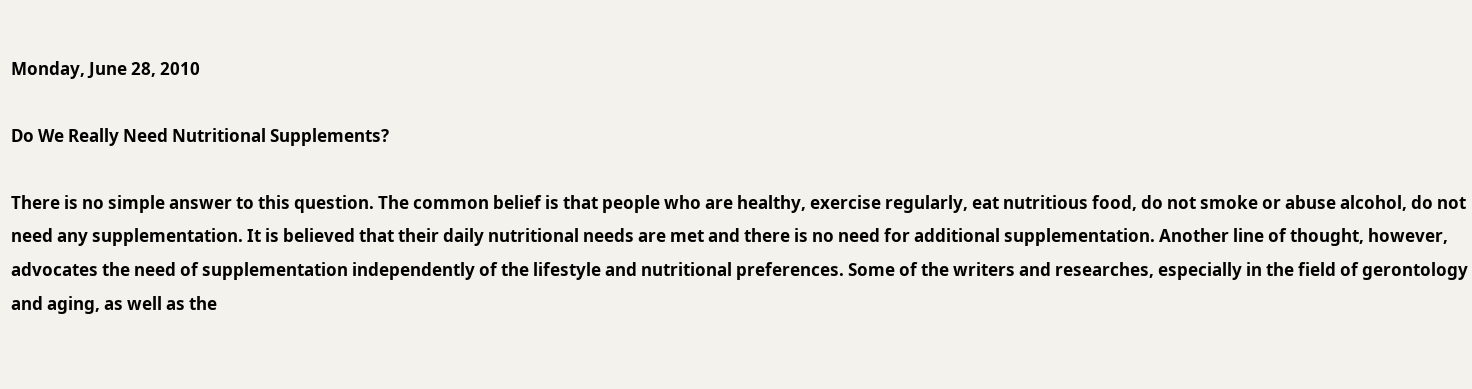Monday, June 28, 2010

Do We Really Need Nutritional Supplements?

There is no simple answer to this question. The common belief is that people who are healthy, exercise regularly, eat nutritious food, do not smoke or abuse alcohol, do not need any supplementation. It is believed that their daily nutritional needs are met and there is no need for additional supplementation. Another line of thought, however, advocates the need of supplementation independently of the lifestyle and nutritional preferences. Some of the writers and researches, especially in the field of gerontology and aging, as well as the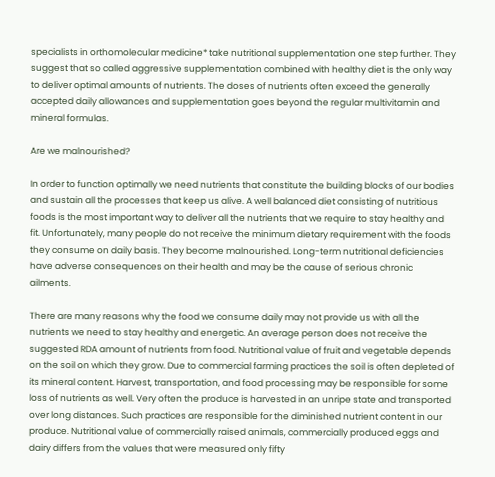specialists in orthomolecular medicine* take nutritional supplementation one step further. They suggest that so called aggressive supplementation combined with healthy diet is the only way to deliver optimal amounts of nutrients. The doses of nutrients often exceed the generally accepted daily allowances and supplementation goes beyond the regular multivitamin and mineral formulas.

Are we malnourished?

In order to function optimally we need nutrients that constitute the building blocks of our bodies and sustain all the processes that keep us alive. A well balanced diet consisting of nutritious foods is the most important way to deliver all the nutrients that we require to stay healthy and fit. Unfortunately, many people do not receive the minimum dietary requirement with the foods they consume on daily basis. They become malnourished. Long-term nutritional deficiencies have adverse consequences on their health and may be the cause of serious chronic ailments.

There are many reasons why the food we consume daily may not provide us with all the nutrients we need to stay healthy and energetic. An average person does not receive the suggested RDA amount of nutrients from food. Nutritional value of fruit and vegetable depends on the soil on which they grow. Due to commercial farming practices the soil is often depleted of its mineral content. Harvest, transportation, and food processing may be responsible for some loss of nutrients as well. Very often the produce is harvested in an unripe state and transported over long distances. Such practices are responsible for the diminished nutrient content in our produce. Nutritional value of commercially raised animals, commercially produced eggs and dairy differs from the values that were measured only fifty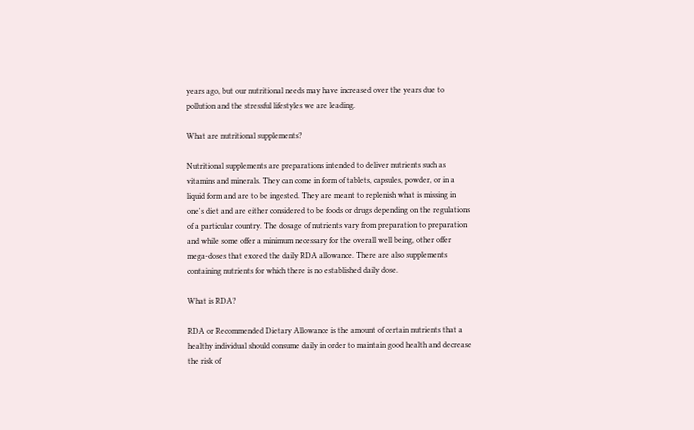years ago, but our nutritional needs may have increased over the years due to pollution and the stressful lifestyles we are leading.

What are nutritional supplements?

Nutritional supplements are preparations intended to deliver nutrients such as vitamins and minerals. They can come in form of tablets, capsules, powder, or in a liquid form and are to be ingested. They are meant to replenish what is missing in one's diet and are either considered to be foods or drugs depending on the regulations of a particular country. The dosage of nutrients vary from preparation to preparation and while some offer a minimum necessary for the overall well being, other offer mega-doses that exceed the daily RDA allowance. There are also supplements containing nutrients for which there is no established daily dose.

What is RDA?

RDA or Recommended Dietary Allowance is the amount of certain nutrients that a healthy individual should consume daily in order to maintain good health and decrease the risk of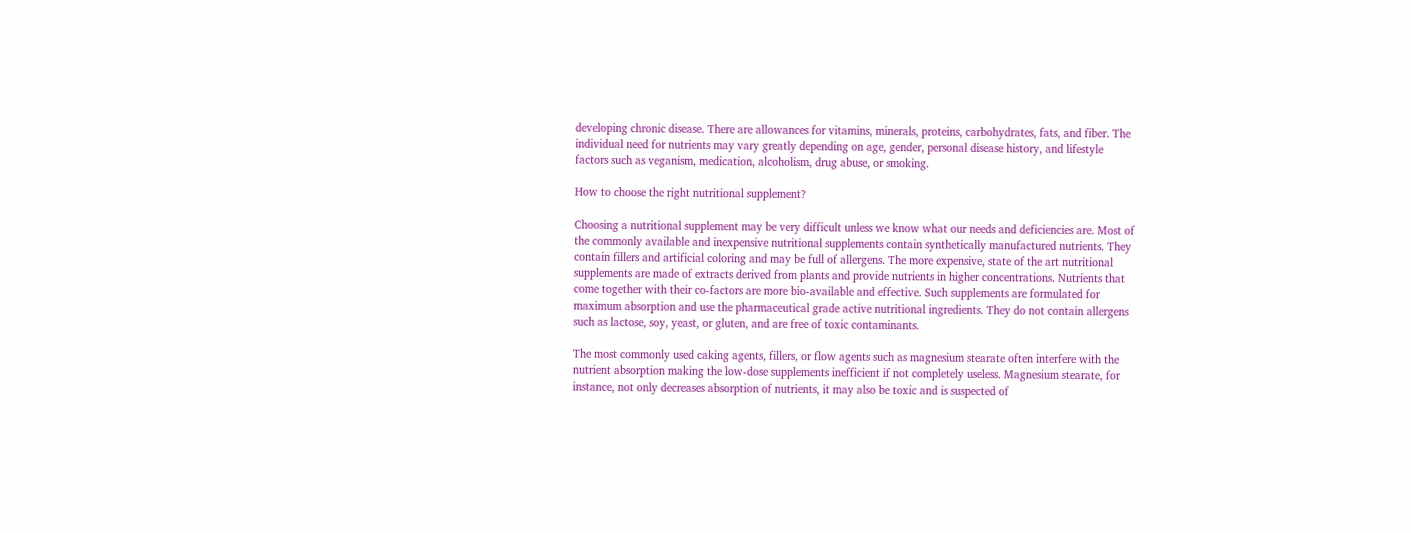developing chronic disease. There are allowances for vitamins, minerals, proteins, carbohydrates, fats, and fiber. The individual need for nutrients may vary greatly depending on age, gender, personal disease history, and lifestyle factors such as veganism, medication, alcoholism, drug abuse, or smoking.

How to choose the right nutritional supplement?

Choosing a nutritional supplement may be very difficult unless we know what our needs and deficiencies are. Most of the commonly available and inexpensive nutritional supplements contain synthetically manufactured nutrients. They contain fillers and artificial coloring and may be full of allergens. The more expensive, state of the art nutritional supplements are made of extracts derived from plants and provide nutrients in higher concentrations. Nutrients that come together with their co-factors are more bio-available and effective. Such supplements are formulated for maximum absorption and use the pharmaceutical grade active nutritional ingredients. They do not contain allergens such as lactose, soy, yeast, or gluten, and are free of toxic contaminants.

The most commonly used caking agents, fillers, or flow agents such as magnesium stearate often interfere with the nutrient absorption making the low-dose supplements inefficient if not completely useless. Magnesium stearate, for instance, not only decreases absorption of nutrients, it may also be toxic and is suspected of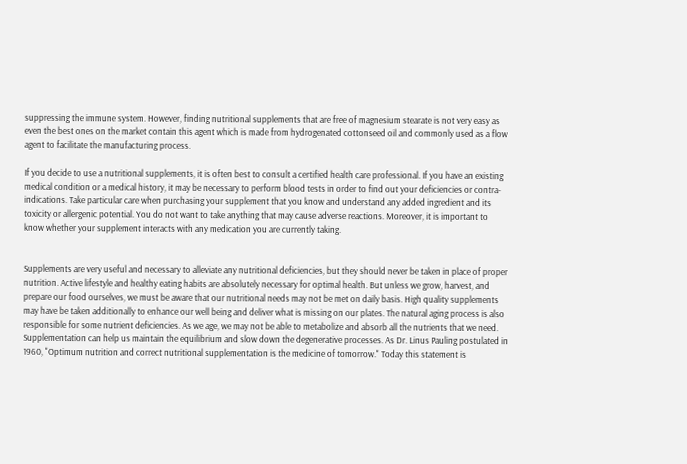suppressing the immune system. However, finding nutritional supplements that are free of magnesium stearate is not very easy as even the best ones on the market contain this agent which is made from hydrogenated cottonseed oil and commonly used as a flow agent to facilitate the manufacturing process.

If you decide to use a nutritional supplements, it is often best to consult a certified health care professional. If you have an existing medical condition or a medical history, it may be necessary to perform blood tests in order to find out your deficiencies or contra-indications. Take particular care when purchasing your supplement that you know and understand any added ingredient and its toxicity or allergenic potential. You do not want to take anything that may cause adverse reactions. Moreover, it is important to know whether your supplement interacts with any medication you are currently taking.


Supplements are very useful and necessary to alleviate any nutritional deficiencies, but they should never be taken in place of proper nutrition. Active lifestyle and healthy eating habits are absolutely necessary for optimal health. But unless we grow, harvest, and prepare our food ourselves, we must be aware that our nutritional needs may not be met on daily basis. High quality supplements may have be taken additionally to enhance our well being and deliver what is missing on our plates. The natural aging process is also responsible for some nutrient deficiencies. As we age, we may not be able to metabolize and absorb all the nutrients that we need. Supplementation can help us maintain the equilibrium and slow down the degenerative processes. As Dr. Linus Pauling postulated in 1960, "Optimum nutrition and correct nutritional supplementation is the medicine of tomorrow." Today this statement is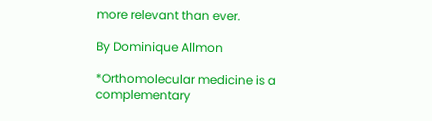more relevant than ever.

By Dominique Allmon

*Orthomolecular medicine is a complementary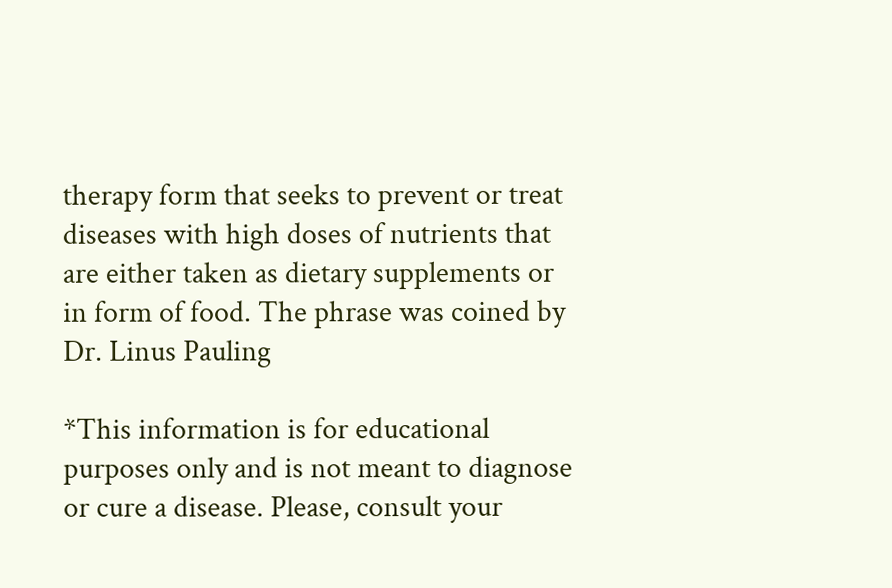therapy form that seeks to prevent or treat diseases with high doses of nutrients that are either taken as dietary supplements or in form of food. The phrase was coined by Dr. Linus Pauling

*This information is for educational purposes only and is not meant to diagnose or cure a disease. Please, consult your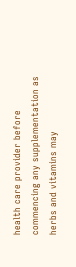health care provider before commencing any supplementation as herbs and vitamins may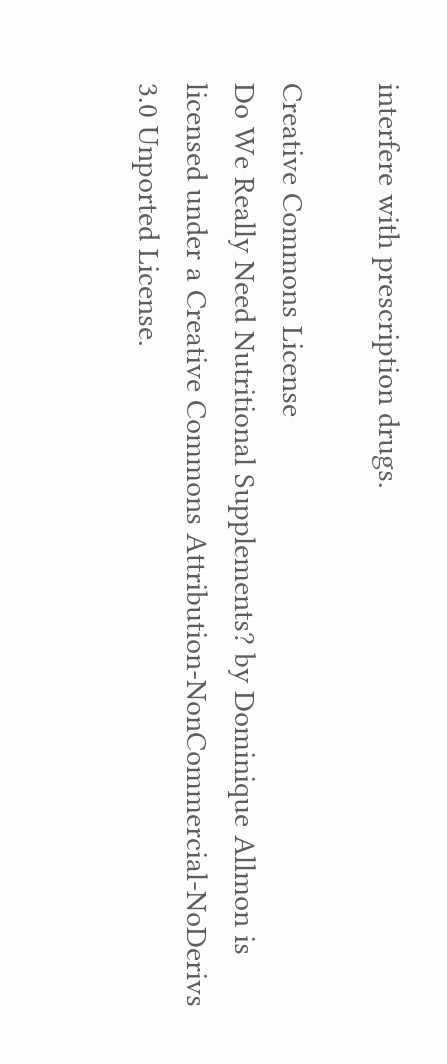interfere with prescription drugs.

Creative Commons License
Do We Really Need Nutritional Supplements? by Dominique Allmon is licensed under a Creative Commons Attribution-NonCommercial-NoDerivs 3.0 Unported License.